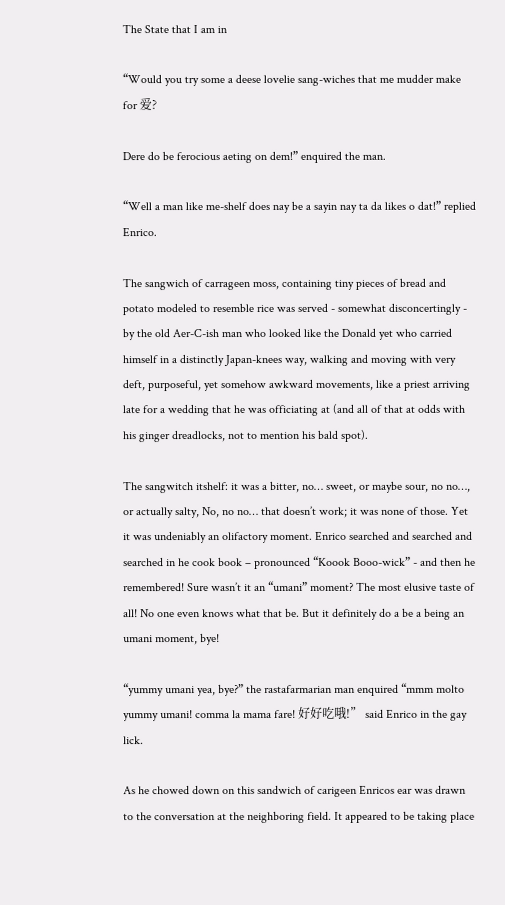The State that I am in

“Would you try some a deese lovelie sang-wiches that me mudder make for 爱?

Dere do be ferocious aeting on dem!” enquired the man.

“Well a man like me-shelf does nay be a sayin nay ta da likes o dat!” replied Enrico.

The sangwich of carrageen moss, containing tiny pieces of bread and potato modeled to resemble rice was served - somewhat disconcertingly - by the old Aer-C-ish man who looked like the Donald yet who carried himself in a distinctly Japan-knees way, walking and moving with very deft, purposeful, yet somehow awkward movements, like a priest arriving late for a wedding that he was officiating at (and all of that at odds with his ginger dreadlocks, not to mention his bald spot).

The sangwitch itshelf: it was a bitter, no… sweet, or maybe sour, no no…, or actually salty, No, no no… that doesn’t work; it was none of those. Yet it was undeniably an olifactory moment. Enrico searched and searched and searched in he cook book – pronounced “Koook Booo-wick” - and then he remembered! Sure wasn’t it an “umani” moment? The most elusive taste of all! No one even knows what that be. But it definitely do a be a being an umani moment, bye!

“yummy umani yea, bye?” the rastafarmarian man enquired “mmm molto yummy umani! comma la mama fare! 好好吃哦!” said Enrico in the gay lick.

As he chowed down on this sandwich of carigeen Enricos ear was drawn to the conversation at the neighboring field. It appeared to be taking place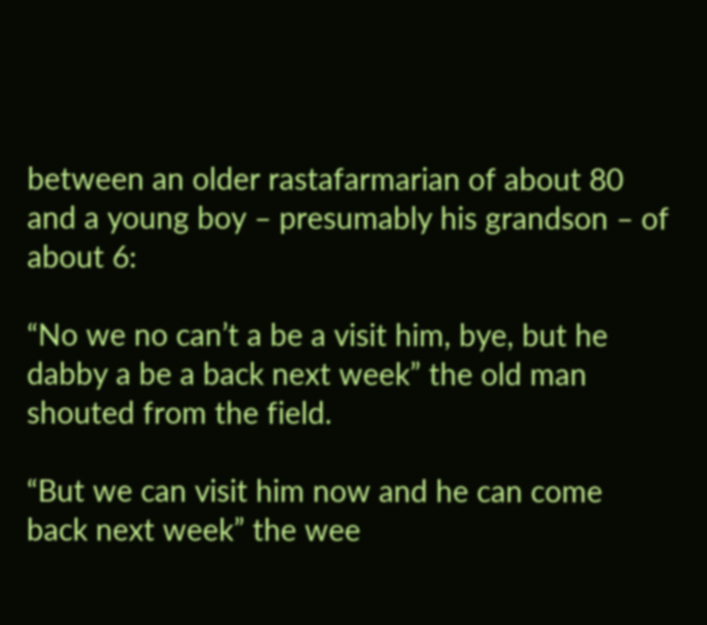between an older rastafarmarian of about 80 and a young boy – presumably his grandson – of about 6:

“No we no can’t a be a visit him, bye, but he dabby a be a back next week” the old man shouted from the field.

“But we can visit him now and he can come back next week” the wee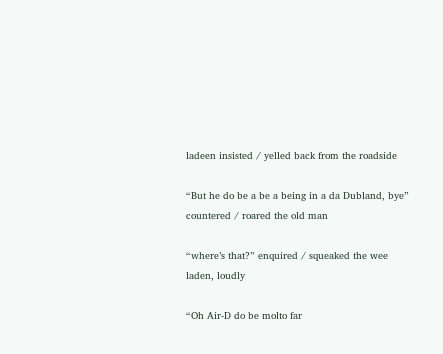ladeen insisted / yelled back from the roadside

“But he do be a be a being in a da Dubland, bye” countered / roared the old man

“where’s that?” enquired / squeaked the wee laden, loudly

“Oh Air-D do be molto far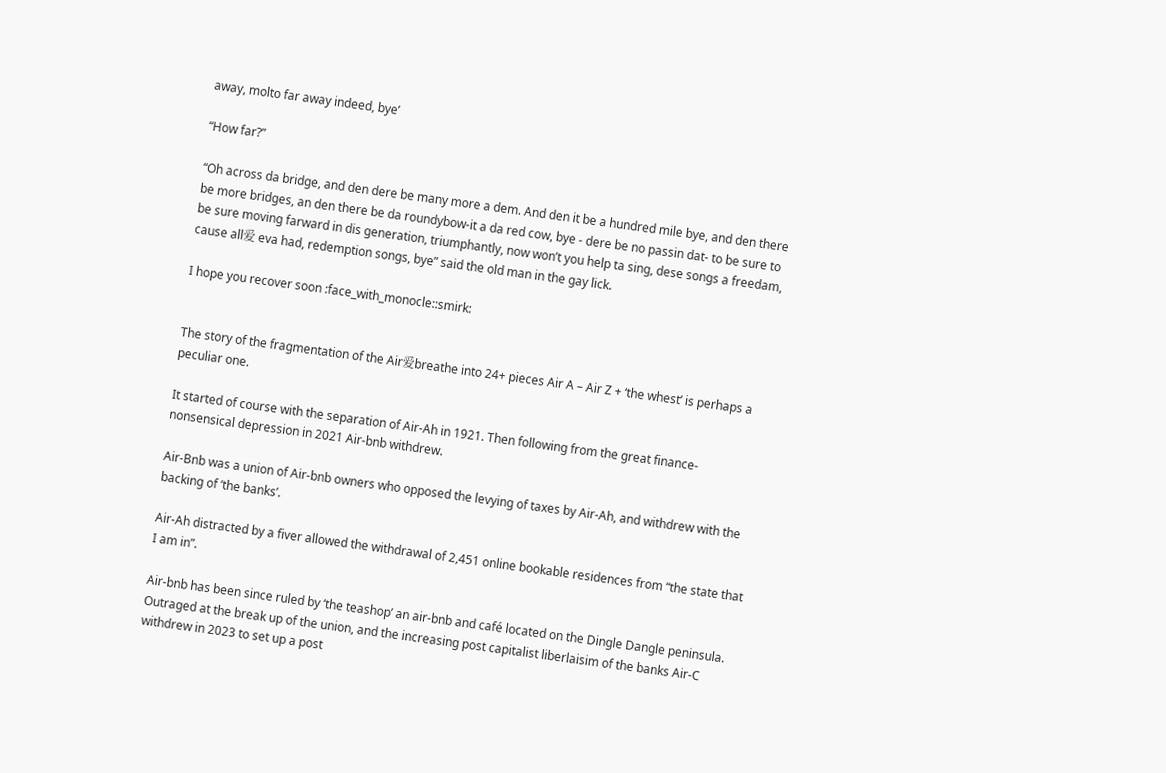away, molto far away indeed, bye’

“How far?”

“Oh across da bridge, and den dere be many more a dem. And den it be a hundred mile bye, and den there be more bridges, an den there be da roundybow-it a da red cow, bye - dere be no passin dat- to be sure to be sure moving farward in dis generation, triumphantly, now won’t you help ta sing, dese songs a freedam, cause all爱 eva had, redemption songs, bye” said the old man in the gay lick.

I hope you recover soon :face_with_monocle::smirk:


The story of the fragmentation of the Air爱breathe into 24+ pieces Air A – Air Z + ‘the whest’ is perhaps a peculiar one.

It started of course with the separation of Air-Ah in 1921. Then following from the great finance-nonsensical depression in 2021 Air-bnb withdrew.

Air-Bnb was a union of Air-bnb owners who opposed the levying of taxes by Air-Ah, and withdrew with the backing of ‘the banks’.

Air-Ah distracted by a fiver allowed the withdrawal of 2,451 online bookable residences from “the state that I am in”.

Air-bnb has been since ruled by ‘the teashop’ an air-bnb and café located on the Dingle Dangle peninsula. Outraged at the break up of the union, and the increasing post capitalist liberlaisim of the banks Air-C withdrew in 2023 to set up a post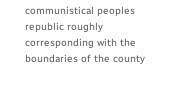communistical peoples republic roughly corresponding with the boundaries of the county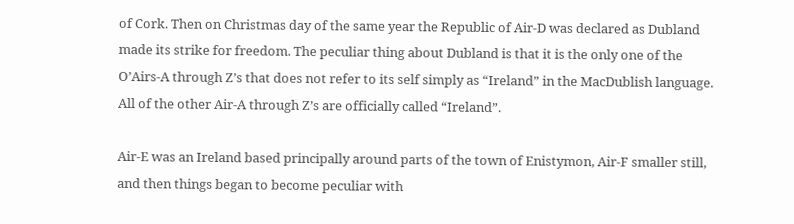of Cork. Then on Christmas day of the same year the Republic of Air-D was declared as Dubland made its strike for freedom. The peculiar thing about Dubland is that it is the only one of the O’Airs-A through Z’s that does not refer to its self simply as “Ireland” in the MacDublish language. All of the other Air-A through Z’s are officially called “Ireland”.

Air-E was an Ireland based principally around parts of the town of Enistymon, Air-F smaller still, and then things began to become peculiar with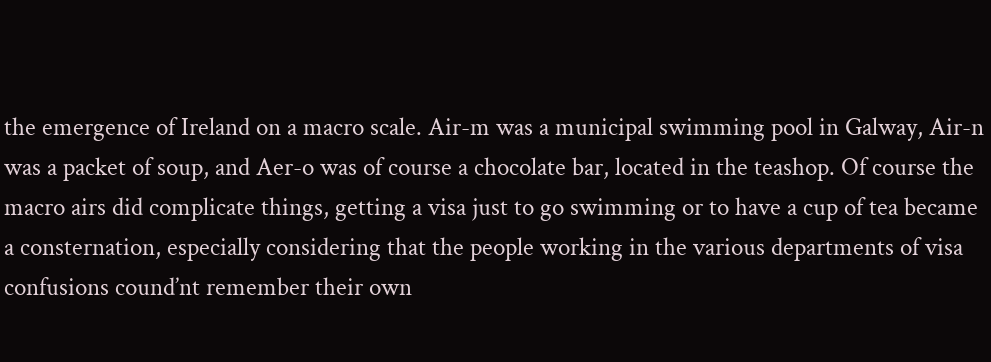the emergence of Ireland on a macro scale. Air-m was a municipal swimming pool in Galway, Air-n was a packet of soup, and Aer-o was of course a chocolate bar, located in the teashop. Of course the macro airs did complicate things, getting a visa just to go swimming or to have a cup of tea became a consternation, especially considering that the people working in the various departments of visa confusions cound’nt remember their own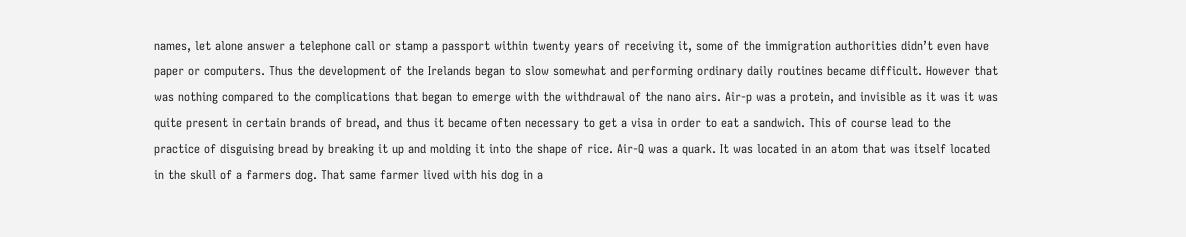names, let alone answer a telephone call or stamp a passport within twenty years of receiving it, some of the immigration authorities didn’t even have paper or computers. Thus the development of the Irelands began to slow somewhat and performing ordinary daily routines became difficult. However that was nothing compared to the complications that began to emerge with the withdrawal of the nano airs. Air-p was a protein, and invisible as it was it was quite present in certain brands of bread, and thus it became often necessary to get a visa in order to eat a sandwich. This of course lead to the practice of disguising bread by breaking it up and molding it into the shape of rice. Air-Q was a quark. It was located in an atom that was itself located in the skull of a farmers dog. That same farmer lived with his dog in a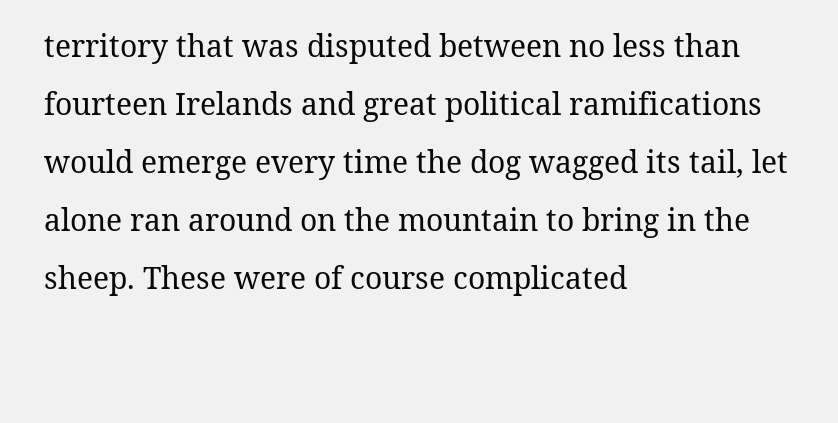territory that was disputed between no less than fourteen Irelands and great political ramifications would emerge every time the dog wagged its tail, let alone ran around on the mountain to bring in the sheep. These were of course complicated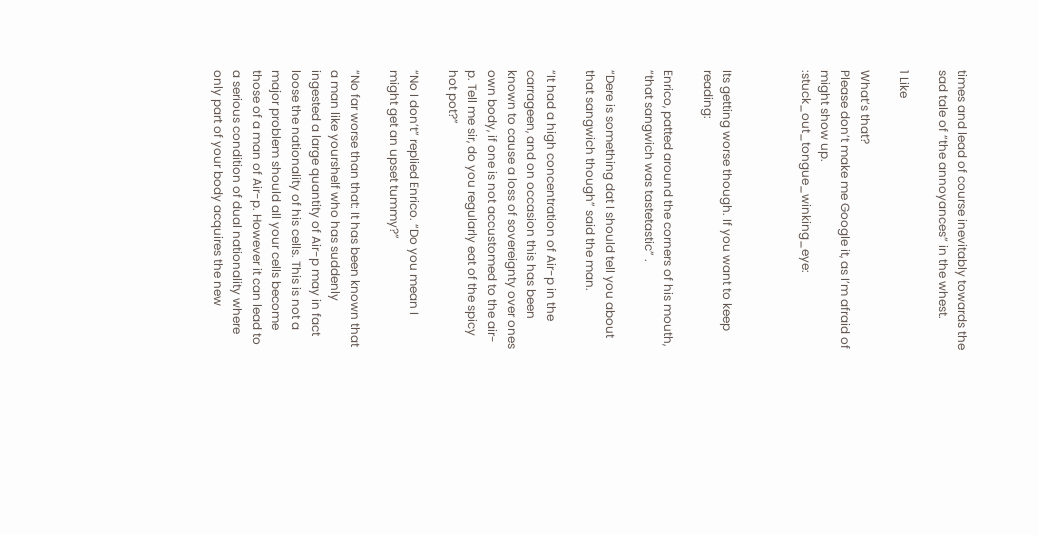times and lead of course inevitably towards the sad tale of “the annoyances” in the whest.

1 Like

What’s that?
Please don’t make me Google it, as I’m afraid of might show up. :stuck_out_tongue_winking_eye:



Its getting worse though. If you want to keep reading:

Enrico, patted around the corners of his mouth, “that sangwich was tastetastic” .

“Dere is something dat I should tell you about that sangwich though” said the man.

“It had a high concentration of Air-p in the carrageen, and on occasion this has been known to cause a loss of sovereignty over ones own body, if one is not accustomed to the air-p. Tell me sir, do you regularly eat of the spicy hot pot?”

“No I don’t” replied Enrico. “Do you mean I might get an upset tummy?”

“No far worse than that: It has been known that a man like yourshelf who has suddenly ingested a large quantity of Air-p may in fact loose the nationality of his cells. This is not a major problem should all your cells become those of a man of Air-p. However it can lead to a serious condition of dual nationality where only part of your body acquires the new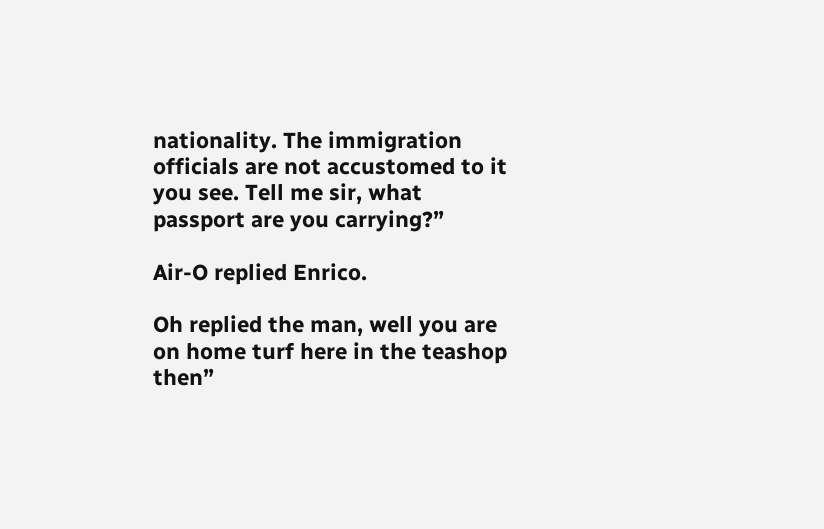nationality. The immigration officials are not accustomed to it you see. Tell me sir, what passport are you carrying?”

Air-O replied Enrico.

Oh replied the man, well you are on home turf here in the teashop then”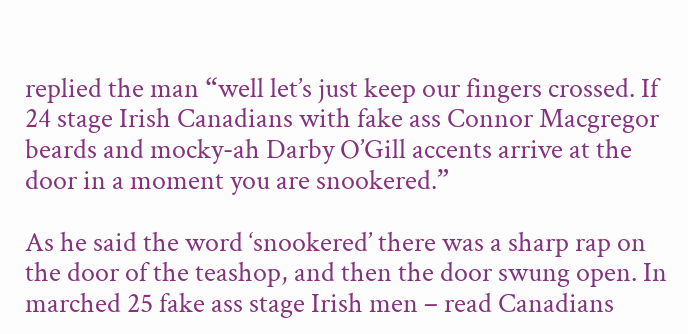replied the man “well let’s just keep our fingers crossed. If 24 stage Irish Canadians with fake ass Connor Macgregor beards and mocky-ah Darby O’Gill accents arrive at the door in a moment you are snookered.”

As he said the word ‘snookered’ there was a sharp rap on the door of the teashop, and then the door swung open. In marched 25 fake ass stage Irish men – read Canadians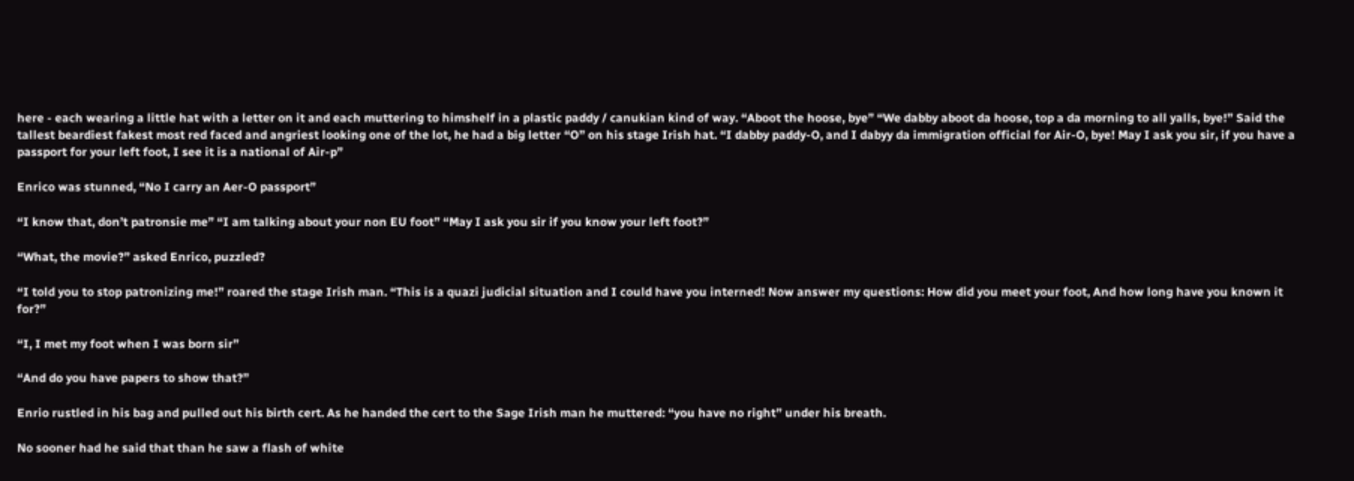here - each wearing a little hat with a letter on it and each muttering to himshelf in a plastic paddy / canukian kind of way. “Aboot the hoose, bye” “We dabby aboot da hoose, top a da morning to all yalls, bye!” Said the tallest beardiest fakest most red faced and angriest looking one of the lot, he had a big letter “O” on his stage Irish hat. “I dabby paddy-O, and I dabyy da immigration official for Air-O, bye! May I ask you sir, if you have a passport for your left foot, I see it is a national of Air-p”

Enrico was stunned, “No I carry an Aer-O passport”

“I know that, don’t patronsie me” “I am talking about your non EU foot” “May I ask you sir if you know your left foot?”

“What, the movie?” asked Enrico, puzzled?

“I told you to stop patronizing me!” roared the stage Irish man. “This is a quazi judicial situation and I could have you interned! Now answer my questions: How did you meet your foot, And how long have you known it for?”

“I, I met my foot when I was born sir”

“And do you have papers to show that?”

Enrio rustled in his bag and pulled out his birth cert. As he handed the cert to the Sage Irish man he muttered: “you have no right” under his breath.

No sooner had he said that than he saw a flash of white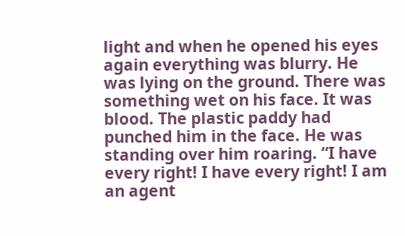light and when he opened his eyes again everything was blurry. He was lying on the ground. There was something wet on his face. It was blood. The plastic paddy had punched him in the face. He was standing over him roaring. “I have every right! I have every right! I am an agent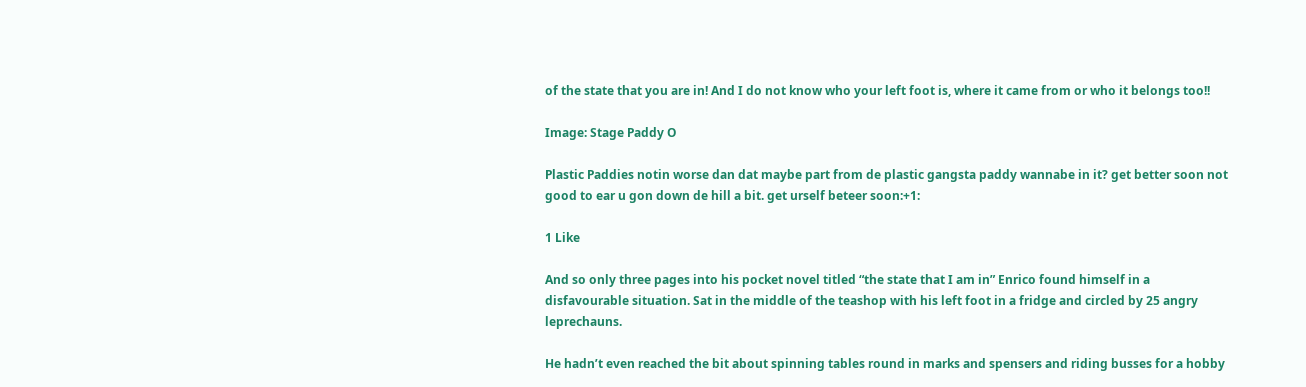of the state that you are in! And I do not know who your left foot is, where it came from or who it belongs too!!

Image: Stage Paddy O

Plastic Paddies notin worse dan dat maybe part from de plastic gangsta paddy wannabe in it? get better soon not good to ear u gon down de hill a bit. get urself beteer soon:+1:

1 Like

And so only three pages into his pocket novel titled “the state that I am in” Enrico found himself in a disfavourable situation. Sat in the middle of the teashop with his left foot in a fridge and circled by 25 angry leprechauns.

He hadn’t even reached the bit about spinning tables round in marks and spensers and riding busses for a hobby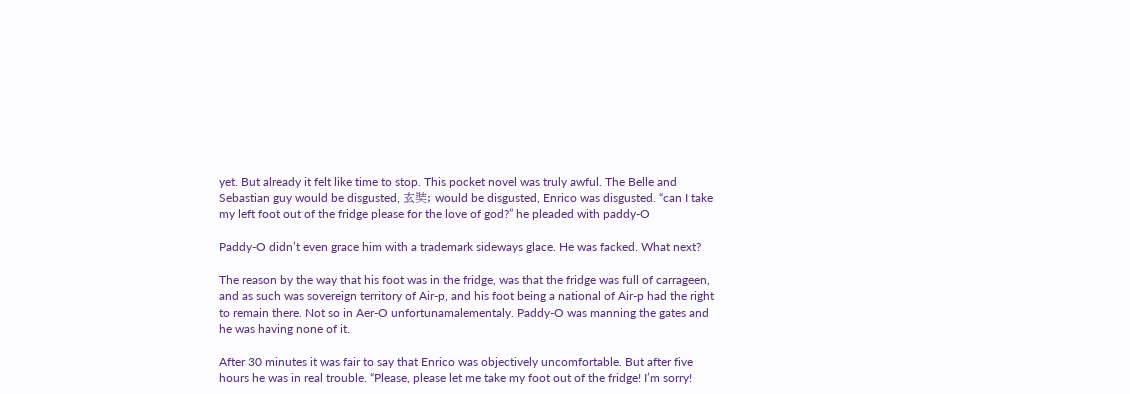yet. But already it felt like time to stop. This pocket novel was truly awful. The Belle and Sebastian guy would be disgusted, 玄奘; would be disgusted, Enrico was disgusted. “can I take my left foot out of the fridge please for the love of god?” he pleaded with paddy-O

Paddy-O didn’t even grace him with a trademark sideways glace. He was facked. What next?

The reason by the way that his foot was in the fridge, was that the fridge was full of carrageen, and as such was sovereign territory of Air-p, and his foot being a national of Air-p had the right to remain there. Not so in Aer-O unfortunamalementaly. Paddy-O was manning the gates and he was having none of it.

After 30 minutes it was fair to say that Enrico was objectively uncomfortable. But after five hours he was in real trouble. “Please, please let me take my foot out of the fridge! I’m sorry!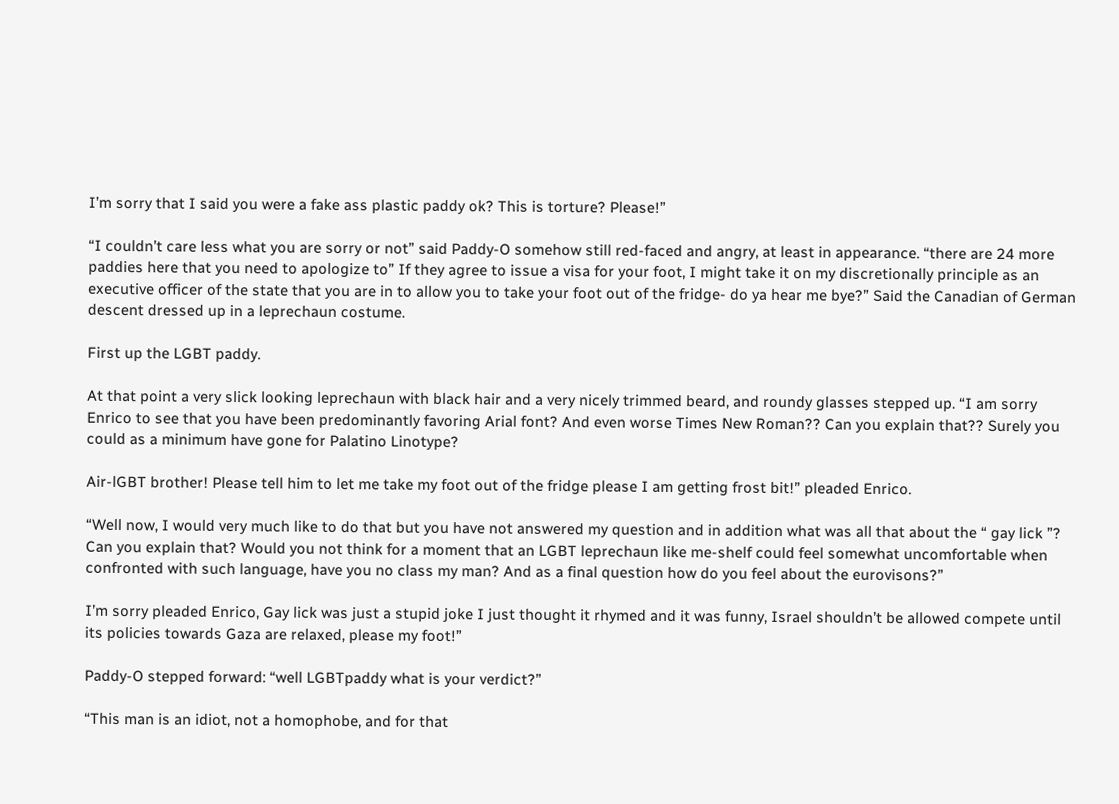I’m sorry that I said you were a fake ass plastic paddy ok? This is torture? Please!”

“I couldn’t care less what you are sorry or not” said Paddy-O somehow still red-faced and angry, at least in appearance. “there are 24 more paddies here that you need to apologize to” If they agree to issue a visa for your foot, I might take it on my discretionally principle as an executive officer of the state that you are in to allow you to take your foot out of the fridge- do ya hear me bye?” Said the Canadian of German descent dressed up in a leprechaun costume.

First up the LGBT paddy.

At that point a very slick looking leprechaun with black hair and a very nicely trimmed beard, and roundy glasses stepped up. “I am sorry Enrico to see that you have been predominantly favoring Arial font? And even worse Times New Roman?? Can you explain that?? Surely you could as a minimum have gone for Palatino Linotype?

Air-lGBT brother! Please tell him to let me take my foot out of the fridge please I am getting frost bit!” pleaded Enrico.

“Well now, I would very much like to do that but you have not answered my question and in addition what was all that about the “ gay lick ”? Can you explain that? Would you not think for a moment that an LGBT leprechaun like me-shelf could feel somewhat uncomfortable when confronted with such language, have you no class my man? And as a final question how do you feel about the eurovisons?”

I’m sorry pleaded Enrico, Gay lick was just a stupid joke I just thought it rhymed and it was funny, Israel shouldn’t be allowed compete until its policies towards Gaza are relaxed, please my foot!”

Paddy-O stepped forward: “well LGBTpaddy what is your verdict?”

“This man is an idiot, not a homophobe, and for that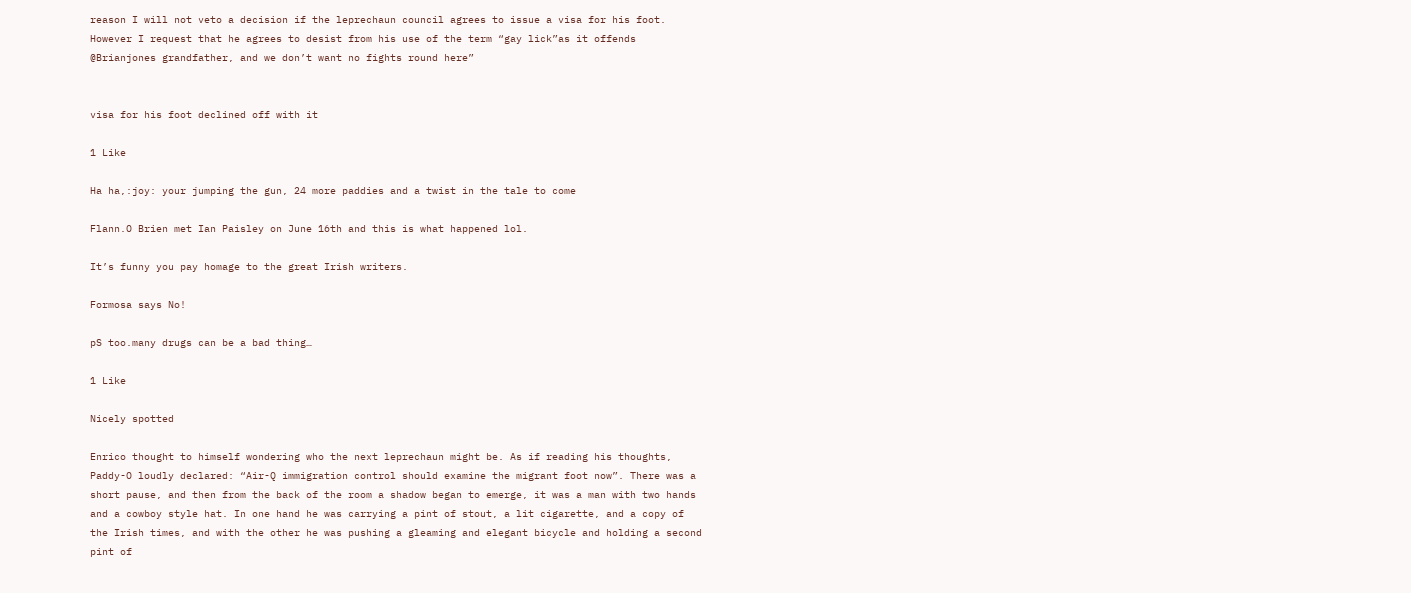reason I will not veto a decision if the leprechaun council agrees to issue a visa for his foot. However I request that he agrees to desist from his use of the term “gay lick”as it offends @Brianjones grandfather, and we don’t want no fights round here”


visa for his foot declined off with it

1 Like

Ha ha,:joy: your jumping the gun, 24 more paddies and a twist in the tale to come

Flann.O Brien met Ian Paisley on June 16th and this is what happened lol.

It’s funny you pay homage to the great Irish writers.

Formosa says No!

pS too.many drugs can be a bad thing…

1 Like

Nicely spotted

Enrico thought to himself wondering who the next leprechaun might be. As if reading his thoughts, Paddy-O loudly declared: “Air-Q immigration control should examine the migrant foot now”. There was a short pause, and then from the back of the room a shadow began to emerge, it was a man with two hands and a cowboy style hat. In one hand he was carrying a pint of stout, a lit cigarette, and a copy of the Irish times, and with the other he was pushing a gleaming and elegant bicycle and holding a second pint of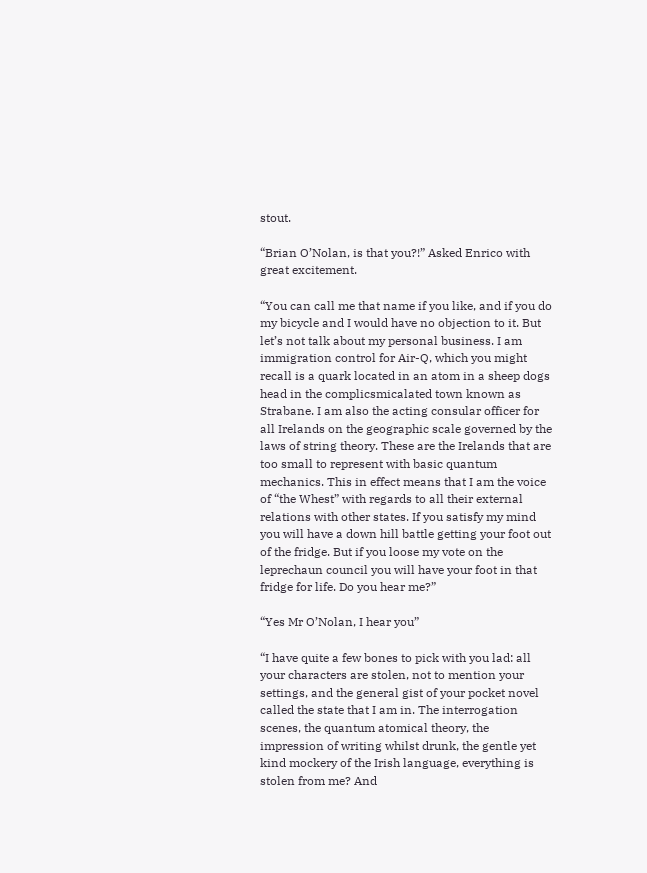stout.

“Brian O’Nolan, is that you?!” Asked Enrico with great excitement.

“You can call me that name if you like, and if you do my bicycle and I would have no objection to it. But let’s not talk about my personal business. I am immigration control for Air-Q, which you might recall is a quark located in an atom in a sheep dogs head in the complicsmicalated town known as Strabane. I am also the acting consular officer for all Irelands on the geographic scale governed by the laws of string theory. These are the Irelands that are too small to represent with basic quantum mechanics. This in effect means that I am the voice of “the Whest” with regards to all their external relations with other states. If you satisfy my mind you will have a down hill battle getting your foot out of the fridge. But if you loose my vote on the leprechaun council you will have your foot in that fridge for life. Do you hear me?”

“Yes Mr O’Nolan, I hear you”

“I have quite a few bones to pick with you lad: all your characters are stolen, not to mention your settings, and the general gist of your pocket novel called the state that I am in. The interrogation scenes, the quantum atomical theory, the impression of writing whilst drunk, the gentle yet kind mockery of the Irish language, everything is stolen from me? And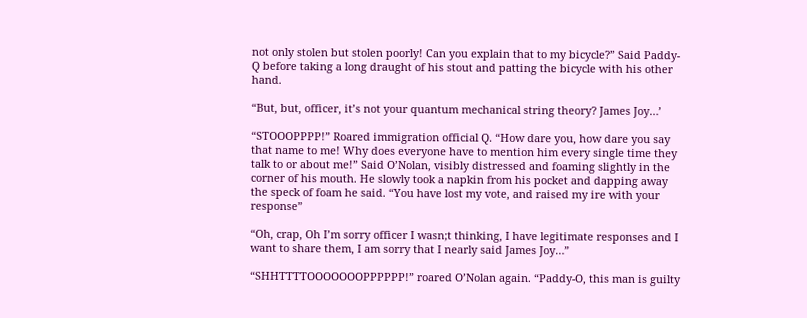not only stolen but stolen poorly! Can you explain that to my bicycle?” Said Paddy-Q before taking a long draught of his stout and patting the bicycle with his other hand.

“But, but, officer, it’s not your quantum mechanical string theory? James Joy…’

“STOOOPPPP!” Roared immigration official Q. “How dare you, how dare you say that name to me! Why does everyone have to mention him every single time they talk to or about me!” Said O’Nolan, visibly distressed and foaming slightly in the corner of his mouth. He slowly took a napkin from his pocket and dapping away the speck of foam he said. “You have lost my vote, and raised my ire with your response”

“Oh, crap, Oh I’m sorry officer I wasn;t thinking, I have legitimate responses and I want to share them, I am sorry that I nearly said James Joy…”

“SHHTTTTOOOOOOOPPPPPP!” roared O’Nolan again. “Paddy-O, this man is guilty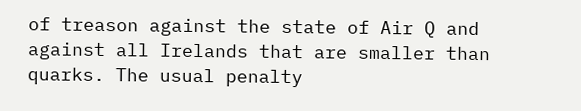of treason against the state of Air Q and against all Irelands that are smaller than quarks. The usual penalty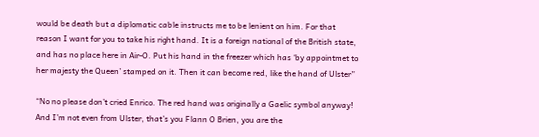would be death but a diplomatic cable instructs me to be lenient on him. For that reason I want for you to take his right hand. It is a foreign national of the British state, and has no place here in Air-O. Put his hand in the freezer which has ‘by appointmet to her majesty the Queen’ stamped on it. Then it can become red, like the hand of Ulster”

“No no please don’t cried Enrico. The red hand was originally a Gaelic symbol anyway! And I’m not even from Ulster, that’s you Flann O Brien, you are the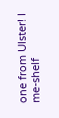one from Ulster! I me-shelf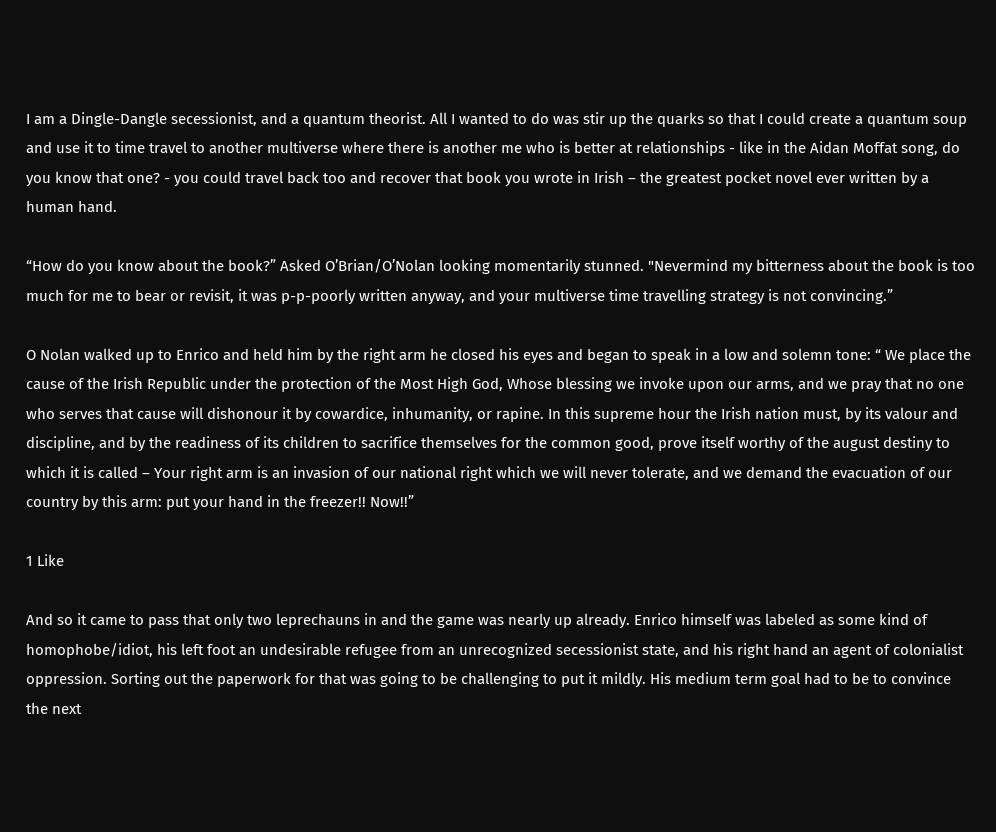I am a Dingle-Dangle secessionist, and a quantum theorist. All I wanted to do was stir up the quarks so that I could create a quantum soup and use it to time travel to another multiverse where there is another me who is better at relationships - like in the Aidan Moffat song, do you know that one? - you could travel back too and recover that book you wrote in Irish – the greatest pocket novel ever written by a human hand.

“How do you know about the book?” Asked O’Brian/O’Nolan looking momentarily stunned. "Nevermind my bitterness about the book is too much for me to bear or revisit, it was p-p-poorly written anyway, and your multiverse time travelling strategy is not convincing.”

O Nolan walked up to Enrico and held him by the right arm he closed his eyes and began to speak in a low and solemn tone: “ We place the cause of the Irish Republic under the protection of the Most High God, Whose blessing we invoke upon our arms, and we pray that no one who serves that cause will dishonour it by cowardice, inhumanity, or rapine. In this supreme hour the Irish nation must, by its valour and discipline, and by the readiness of its children to sacrifice themselves for the common good, prove itself worthy of the august destiny to which it is called – Your right arm is an invasion of our national right which we will never tolerate, and we demand the evacuation of our country by this arm: put your hand in the freezer!! Now!!”

1 Like

And so it came to pass that only two leprechauns in and the game was nearly up already. Enrico himself was labeled as some kind of homophobe/idiot, his left foot an undesirable refugee from an unrecognized secessionist state, and his right hand an agent of colonialist oppression. Sorting out the paperwork for that was going to be challenging to put it mildly. His medium term goal had to be to convince the next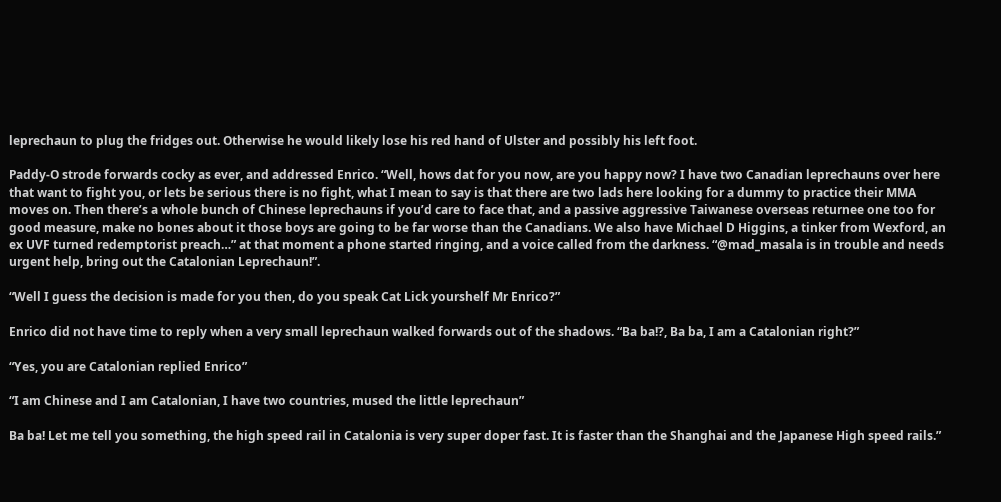leprechaun to plug the fridges out. Otherwise he would likely lose his red hand of Ulster and possibly his left foot.

Paddy-O strode forwards cocky as ever, and addressed Enrico. “Well, hows dat for you now, are you happy now? I have two Canadian leprechauns over here that want to fight you, or lets be serious there is no fight, what I mean to say is that there are two lads here looking for a dummy to practice their MMA moves on. Then there’s a whole bunch of Chinese leprechauns if you’d care to face that, and a passive aggressive Taiwanese overseas returnee one too for good measure, make no bones about it those boys are going to be far worse than the Canadians. We also have Michael D Higgins, a tinker from Wexford, an ex UVF turned redemptorist preach…” at that moment a phone started ringing, and a voice called from the darkness. “@mad_masala is in trouble and needs urgent help, bring out the Catalonian Leprechaun!”.

“Well I guess the decision is made for you then, do you speak Cat Lick yourshelf Mr Enrico?”

Enrico did not have time to reply when a very small leprechaun walked forwards out of the shadows. “Ba ba!?, Ba ba, I am a Catalonian right?”

“Yes, you are Catalonian replied Enrico”

“I am Chinese and I am Catalonian, I have two countries, mused the little leprechaun”

Ba ba! Let me tell you something, the high speed rail in Catalonia is very super doper fast. It is faster than the Shanghai and the Japanese High speed rails.”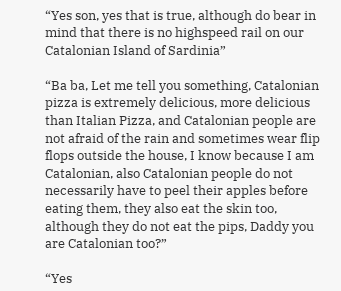“Yes son, yes that is true, although do bear in mind that there is no highspeed rail on our Catalonian Island of Sardinia”

“Ba ba, Let me tell you something, Catalonian pizza is extremely delicious, more delicious than Italian Pizza, and Catalonian people are not afraid of the rain and sometimes wear flip flops outside the house, I know because I am Catalonian, also Catalonian people do not necessarily have to peel their apples before eating them, they also eat the skin too, although they do not eat the pips, Daddy you are Catalonian too?”

“Yes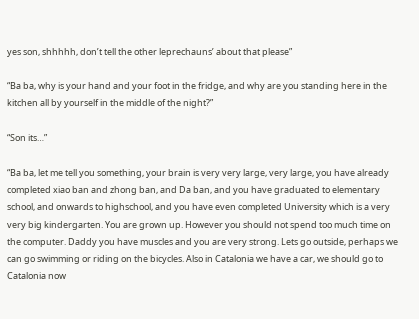yes son, shhhhh, don’t tell the other leprechauns’ about that please”

“Ba ba, why is your hand and your foot in the fridge, and why are you standing here in the kitchen all by yourself in the middle of the night?”

“Son its…”

“Ba ba, let me tell you something, your brain is very very large, very large, you have already completed xiao ban and zhong ban, and Da ban, and you have graduated to elementary school, and onwards to highschool, and you have even completed University which is a very very big kindergarten. You are grown up. However you should not spend too much time on the computer. Daddy you have muscles and you are very strong. Lets go outside, perhaps we can go swimming or riding on the bicycles. Also in Catalonia we have a car, we should go to Catalonia now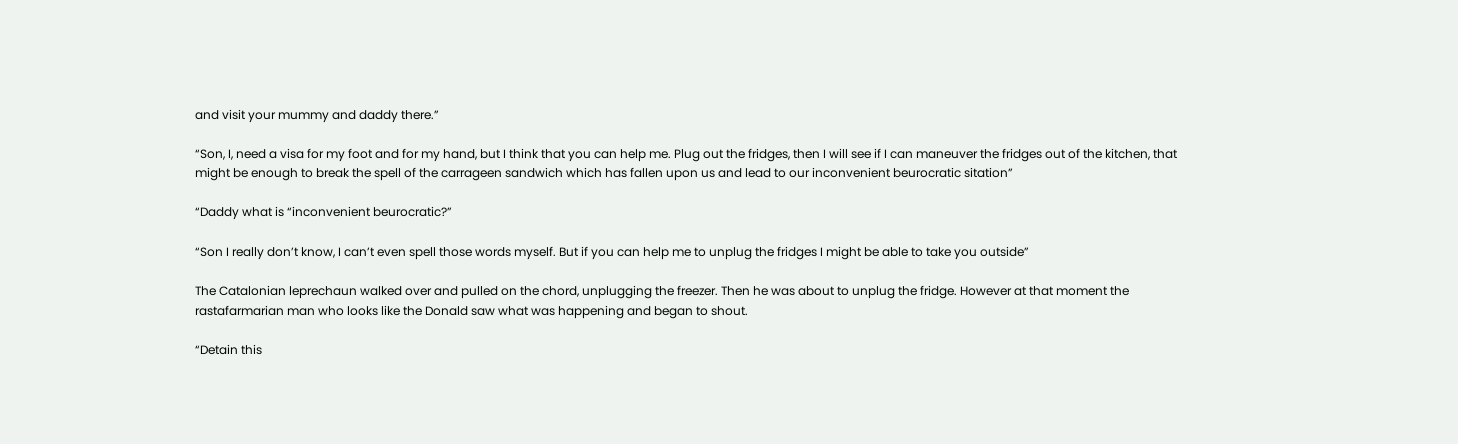and visit your mummy and daddy there.”

“Son, I, need a visa for my foot and for my hand, but I think that you can help me. Plug out the fridges, then I will see if I can maneuver the fridges out of the kitchen, that might be enough to break the spell of the carrageen sandwich which has fallen upon us and lead to our inconvenient beurocratic sitation”

“Daddy what is “inconvenient beurocratic?”

“Son I really don’t know, I can’t even spell those words myself. But if you can help me to unplug the fridges I might be able to take you outside”

The Catalonian leprechaun walked over and pulled on the chord, unplugging the freezer. Then he was about to unplug the fridge. However at that moment the rastafarmarian man who looks like the Donald saw what was happening and began to shout.

“Detain this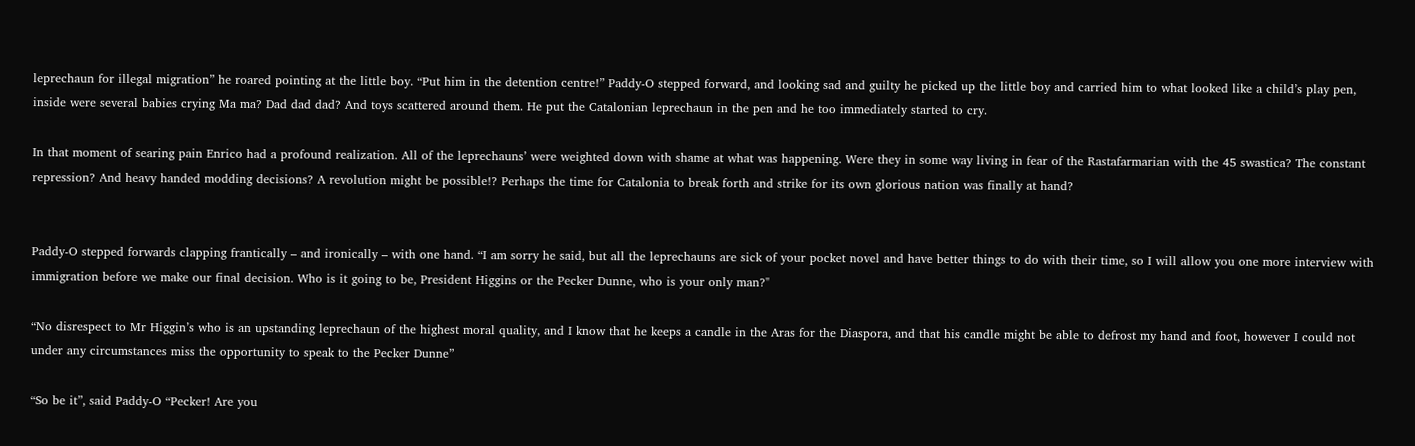leprechaun for illegal migration” he roared pointing at the little boy. “Put him in the detention centre!” Paddy-O stepped forward, and looking sad and guilty he picked up the little boy and carried him to what looked like a child’s play pen, inside were several babies crying Ma ma? Dad dad dad? And toys scattered around them. He put the Catalonian leprechaun in the pen and he too immediately started to cry.

In that moment of searing pain Enrico had a profound realization. All of the leprechauns’ were weighted down with shame at what was happening. Were they in some way living in fear of the Rastafarmarian with the 45 swastica? The constant repression? And heavy handed modding decisions? A revolution might be possible!? Perhaps the time for Catalonia to break forth and strike for its own glorious nation was finally at hand?


Paddy-O stepped forwards clapping frantically – and ironically – with one hand. “I am sorry he said, but all the leprechauns are sick of your pocket novel and have better things to do with their time, so I will allow you one more interview with immigration before we make our final decision. Who is it going to be, President Higgins or the Pecker Dunne, who is your only man?"

“No disrespect to Mr Higgin’s who is an upstanding leprechaun of the highest moral quality, and I know that he keeps a candle in the Aras for the Diaspora, and that his candle might be able to defrost my hand and foot, however I could not under any circumstances miss the opportunity to speak to the Pecker Dunne”

“So be it”, said Paddy-O “Pecker! Are you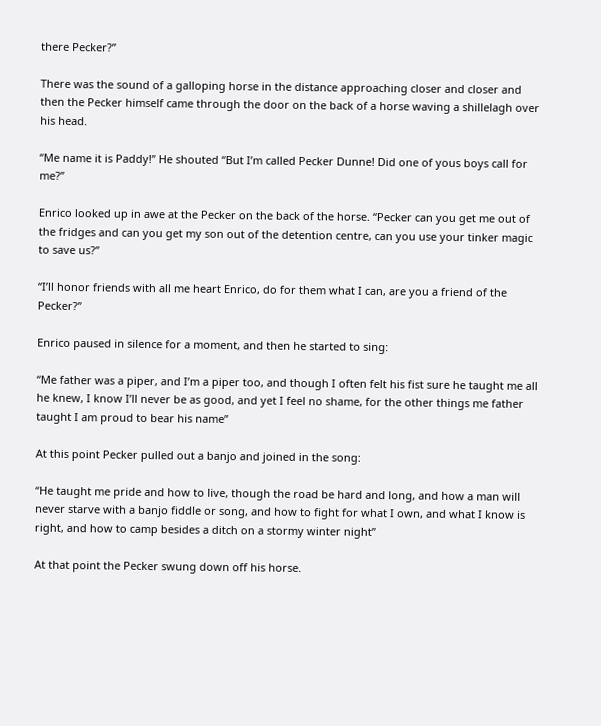there Pecker?”

There was the sound of a galloping horse in the distance approaching closer and closer and then the Pecker himself came through the door on the back of a horse waving a shillelagh over his head.

“Me name it is Paddy!” He shouted “But I’m called Pecker Dunne! Did one of yous boys call for me?”

Enrico looked up in awe at the Pecker on the back of the horse. “Pecker can you get me out of the fridges and can you get my son out of the detention centre, can you use your tinker magic to save us?”

“I’ll honor friends with all me heart Enrico, do for them what I can, are you a friend of the Pecker?”

Enrico paused in silence for a moment, and then he started to sing:

“Me father was a piper, and I’m a piper too, and though I often felt his fist sure he taught me all he knew, I know I’ll never be as good, and yet I feel no shame, for the other things me father taught I am proud to bear his name”

At this point Pecker pulled out a banjo and joined in the song:

“He taught me pride and how to live, though the road be hard and long, and how a man will never starve with a banjo fiddle or song, and how to fight for what I own, and what I know is right, and how to camp besides a ditch on a stormy winter night”

At that point the Pecker swung down off his horse.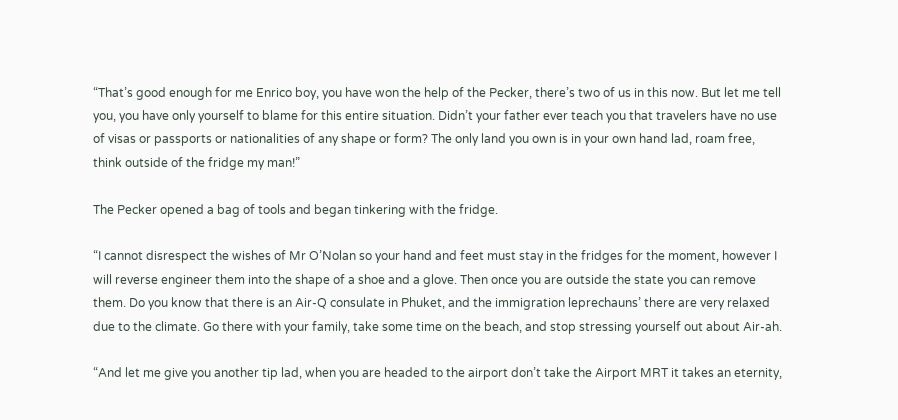“That’s good enough for me Enrico boy, you have won the help of the Pecker, there’s two of us in this now. But let me tell you, you have only yourself to blame for this entire situation. Didn’t your father ever teach you that travelers have no use of visas or passports or nationalities of any shape or form? The only land you own is in your own hand lad, roam free, think outside of the fridge my man!”

The Pecker opened a bag of tools and began tinkering with the fridge.

“I cannot disrespect the wishes of Mr O’Nolan so your hand and feet must stay in the fridges for the moment, however I will reverse engineer them into the shape of a shoe and a glove. Then once you are outside the state you can remove them. Do you know that there is an Air-Q consulate in Phuket, and the immigration leprechauns’ there are very relaxed due to the climate. Go there with your family, take some time on the beach, and stop stressing yourself out about Air-ah.

“And let me give you another tip lad, when you are headed to the airport don’t take the Airport MRT it takes an eternity,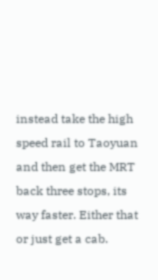instead take the high speed rail to Taoyuan and then get the MRT back three stops, its way faster. Either that or just get a cab.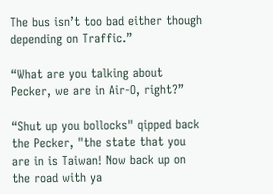The bus isn’t too bad either though depending on Traffic.”

“What are you talking about Pecker, we are in Air-O, right?”

“Shut up you bollocks" qipped back the Pecker, "the state that you are in is Taiwan! Now back up on the road with ya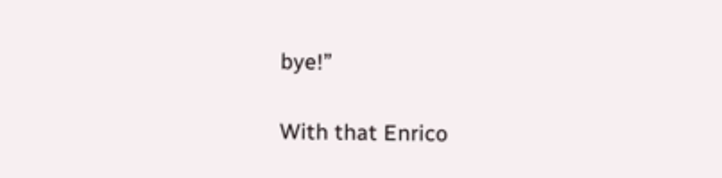bye!”

With that Enrico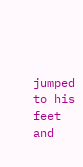jumped to his feet and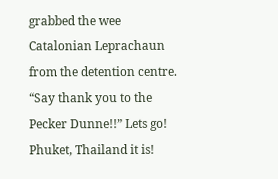grabbed the wee Catalonian Leprachaun from the detention centre. “Say thank you to the Pecker Dunne!!” Lets go! Phuket, Thailand it is!